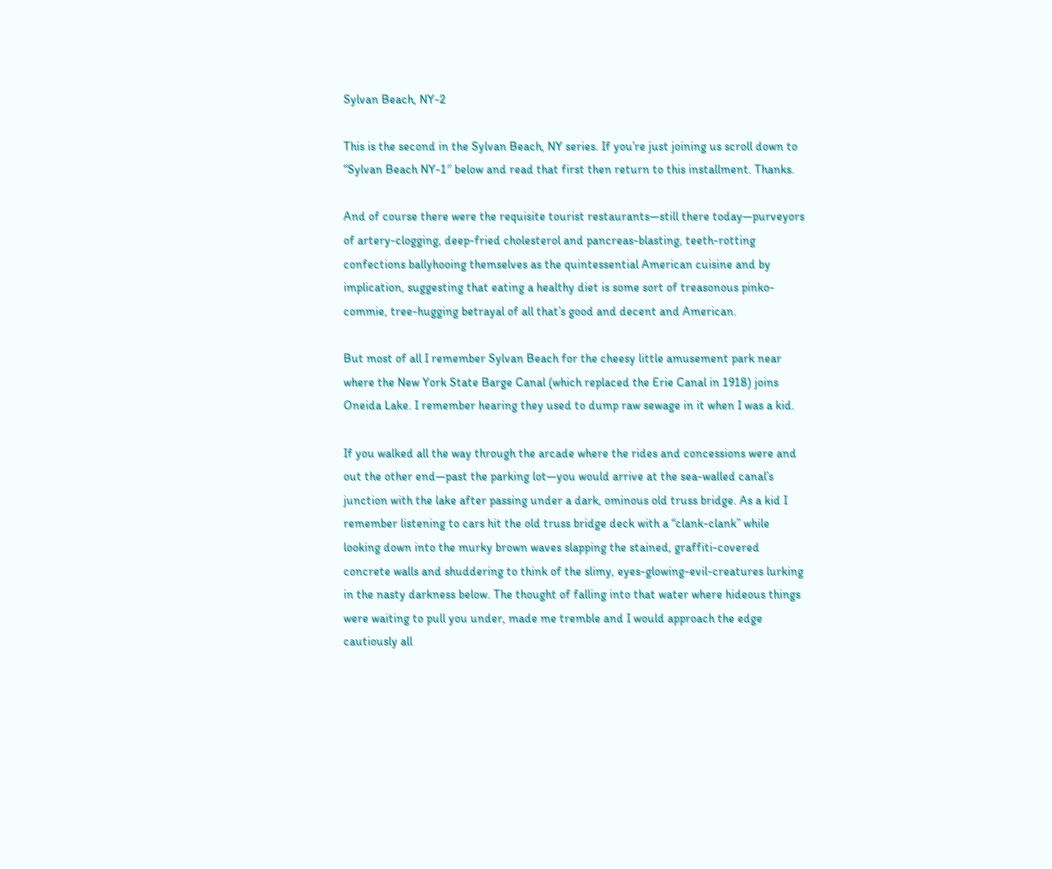Sylvan Beach, NY-2

This is the second in the Sylvan Beach, NY series. If you’re just joining us scroll down to “Sylvan Beach NY-1″ below and read that first then return to this installment. Thanks.

And of course there were the requisite tourist restaurants—still there today—purveyors of artery-clogging, deep-fried cholesterol and pancreas-blasting, teeth-rotting confections ballyhooing themselves as the quintessential American cuisine and by implication, suggesting that eating a healthy diet is some sort of treasonous pinko-commie, tree-hugging betrayal of all that’s good and decent and American.

But most of all I remember Sylvan Beach for the cheesy little amusement park near where the New York State Barge Canal (which replaced the Erie Canal in 1918) joins Oneida Lake. I remember hearing they used to dump raw sewage in it when I was a kid.

If you walked all the way through the arcade where the rides and concessions were and out the other end—past the parking lot—you would arrive at the sea-walled canal’s junction with the lake after passing under a dark, ominous old truss bridge. As a kid I remember listening to cars hit the old truss bridge deck with a “clank-clank” while looking down into the murky brown waves slapping the stained, graffiti-covered concrete walls and shuddering to think of the slimy, eyes-glowing-evil-creatures lurking in the nasty darkness below. The thought of falling into that water where hideous things were waiting to pull you under, made me tremble and I would approach the edge cautiously all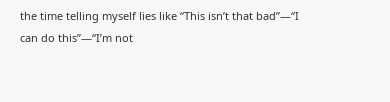the time telling myself lies like “This isn’t that bad”—“I can do this”—“I’m not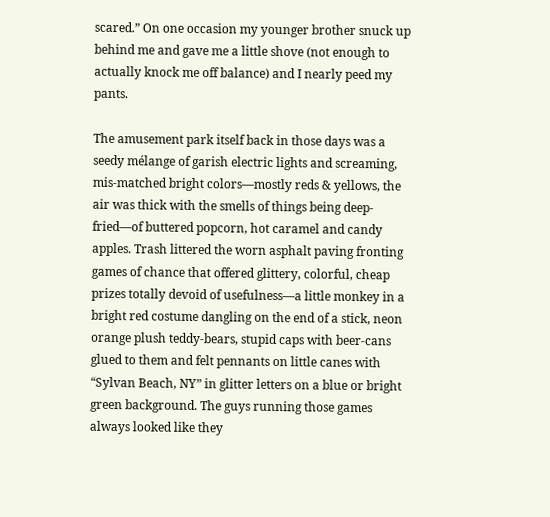scared.” On one occasion my younger brother snuck up behind me and gave me a little shove (not enough to actually knock me off balance) and I nearly peed my pants.

The amusement park itself back in those days was a seedy mélange of garish electric lights and screaming, mis-matched bright colors—mostly reds & yellows, the air was thick with the smells of things being deep-fried—of buttered popcorn, hot caramel and candy apples. Trash littered the worn asphalt paving fronting games of chance that offered glittery, colorful, cheap prizes totally devoid of usefulness—a little monkey in a bright red costume dangling on the end of a stick, neon orange plush teddy-bears, stupid caps with beer-cans glued to them and felt pennants on little canes with “Sylvan Beach, NY” in glitter letters on a blue or bright green background. The guys running those games always looked like they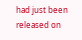had just been released on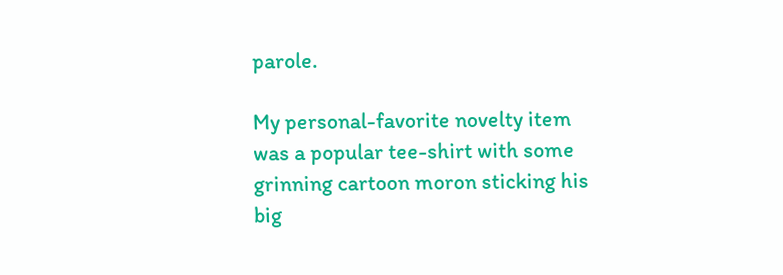parole.

My personal-favorite novelty item was a popular tee-shirt with some grinning cartoon moron sticking his big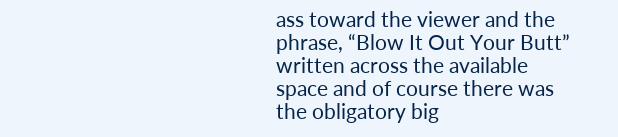ass toward the viewer and the phrase, “Blow It Out Your Butt” written across the available space and of course there was the obligatory big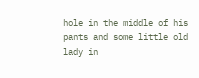hole in the middle of his pants and some little old lady in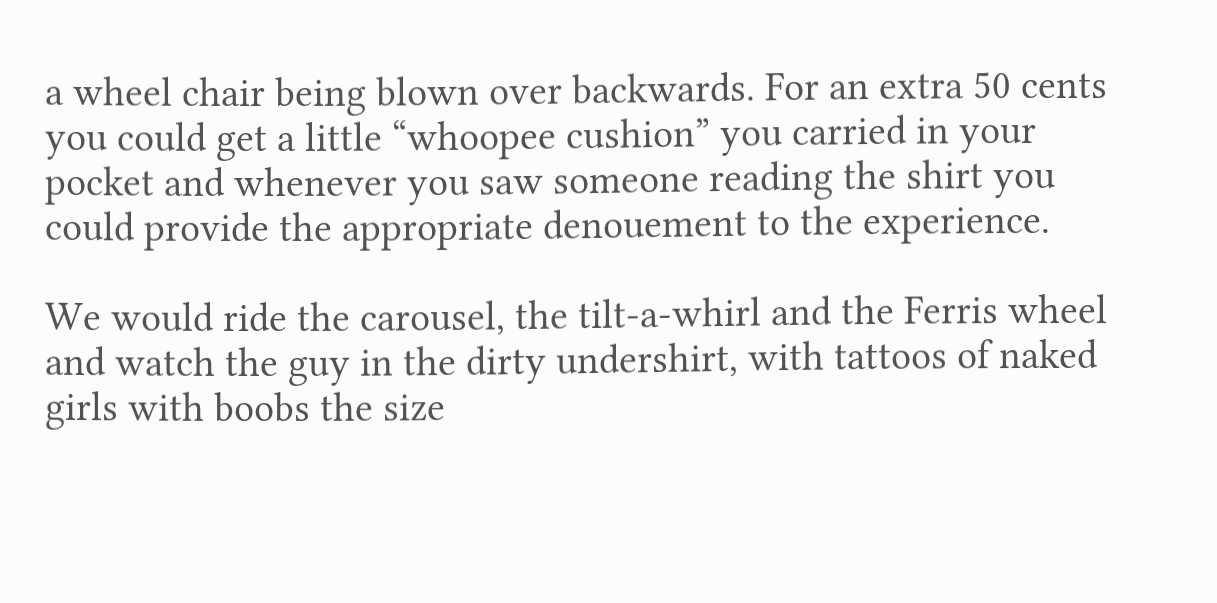a wheel chair being blown over backwards. For an extra 50 cents you could get a little “whoopee cushion” you carried in your pocket and whenever you saw someone reading the shirt you could provide the appropriate denouement to the experience.

We would ride the carousel, the tilt-a-whirl and the Ferris wheel and watch the guy in the dirty undershirt, with tattoos of naked girls with boobs the size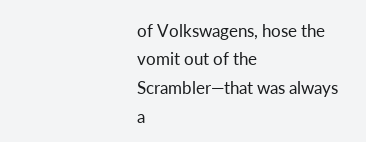of Volkswagens, hose the vomit out of the Scrambler—that was always a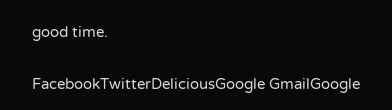good time.

FacebookTwitterDeliciousGoogle GmailGoogle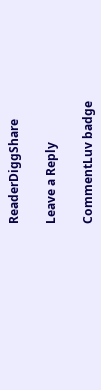ReaderDiggShare

Leave a Reply

CommentLuv badge